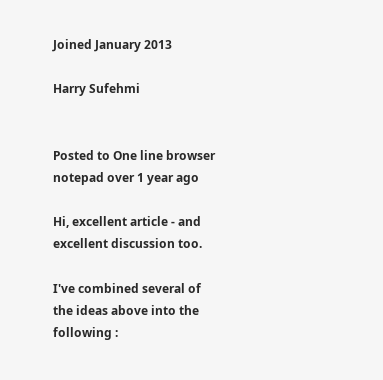Joined January 2013

Harry Sufehmi


Posted to One line browser notepad over 1 year ago

Hi, excellent article - and excellent discussion too.

I've combined several of the ideas above into the following :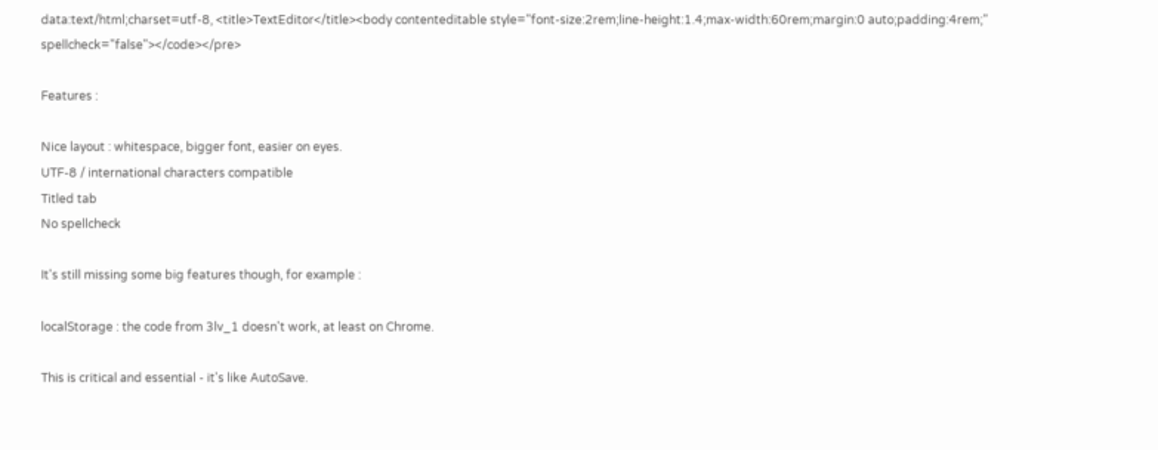data:text/html;charset=utf-8, <title>TextEditor</title><body contenteditable style="font-size:2rem;line-height:1.4;max-width:60rem;margin:0 auto;padding:4rem;" spellcheck="false"></code></pre>

Features :

Nice layout : whitespace, bigger font, easier on eyes.
UTF-8 / international characters compatible
Titled tab
No spellcheck

It's still missing some big features though, for example :

localStorage : the code from 3lv_1 doesn't work, at least on Chrome.

This is critical and essential - it's like AutoSave.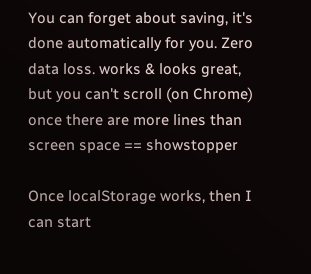You can forget about saving, it's done automatically for you. Zero data loss. works & looks great, but you can't scroll (on Chrome) once there are more lines than screen space == showstopper

Once localStorage works, then I can start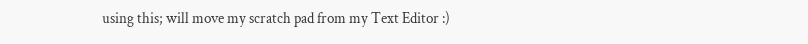using this; will move my scratch pad from my Text Editor :)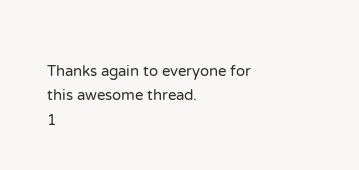Thanks again to everyone for this awesome thread.
1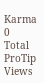Karma
0 Total ProTip Views